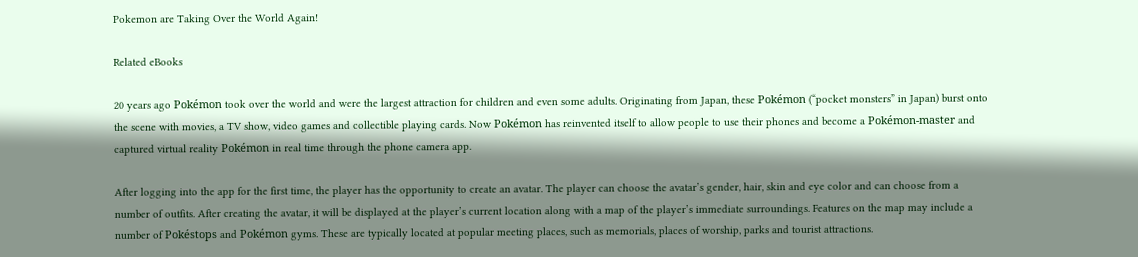Pokemon are Taking Over the World Again!

Related eBooks

20 years ago Pokémon took over the world and were the largest attraction for children and even some adults. Originating from Japan, these Pokémon (“pocket monsters” in Japan) burst onto the scene with movies, a TV show, video games and collectible playing cards. Now Pokémon has reinvented itself to allow people to use their phones and become a Pokémon-master and captured virtual reality Pokémon in real time through the phone camera app.

After logging into the app for the first time, the player has the opportunity to create an avatar. The player can choose the avatar’s gender, hair, skin and eye color and can choose from a number of outfits. After creating the avatar, it will be displayed at the player’s current location along with a map of the player’s immediate surroundings. Features on the map may include a number of Pokéstops and Pokémon gyms. These are typically located at popular meeting places, such as memorials, places of worship, parks and tourist attractions.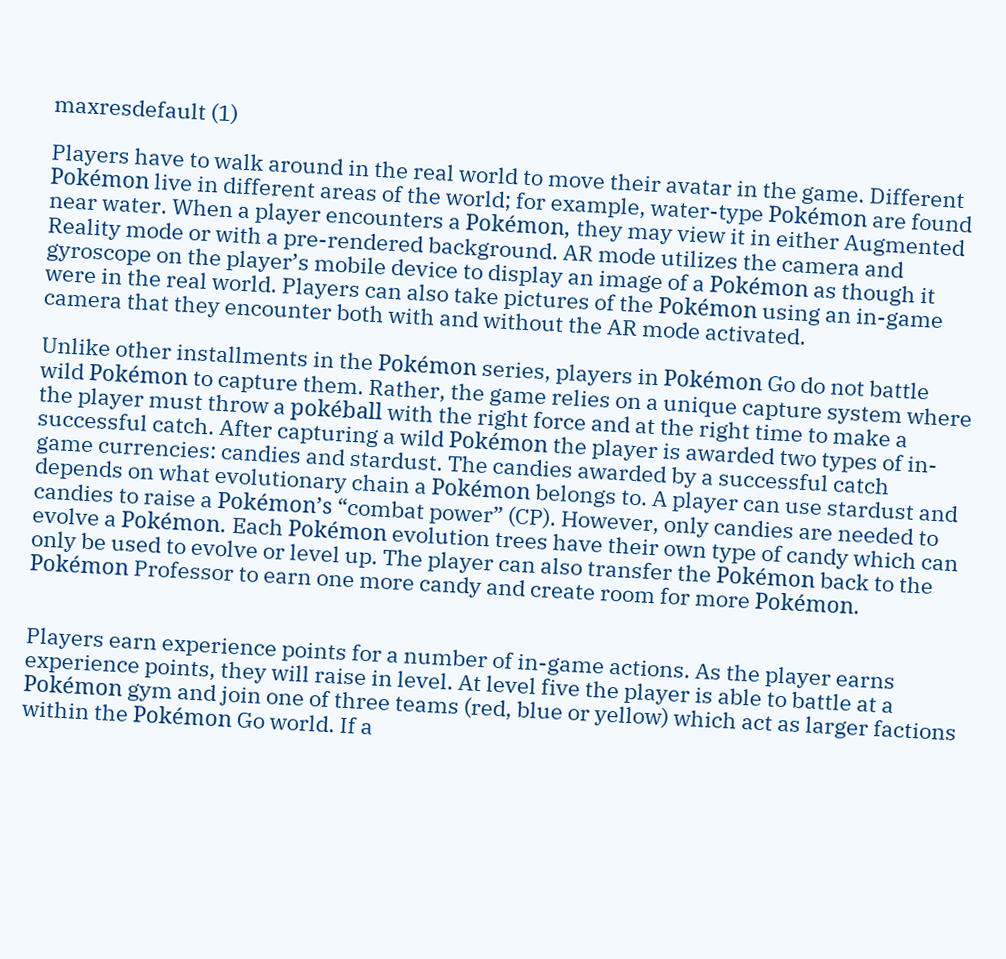maxresdefault (1)

Players have to walk around in the real world to move their avatar in the game. Different Pokémon live in different areas of the world; for example, water-type Pokémon are found near water. When a player encounters a Pokémon, they may view it in either Augmented Reality mode or with a pre-rendered background. AR mode utilizes the camera and gyroscope on the player’s mobile device to display an image of a Pokémon as though it were in the real world. Players can also take pictures of the Pokémon using an in-game camera that they encounter both with and without the AR mode activated.

Unlike other installments in the Pokémon series, players in Pokémon Go do not battle wild Pokémon to capture them. Rather, the game relies on a unique capture system where the player must throw a pokéball with the right force and at the right time to make a successful catch. After capturing a wild Pokémon the player is awarded two types of in-game currencies: candies and stardust. The candies awarded by a successful catch depends on what evolutionary chain a Pokémon belongs to. A player can use stardust and candies to raise a Pokémon’s “combat power” (CP). However, only candies are needed to evolve a Pokémon. Each Pokémon evolution trees have their own type of candy which can only be used to evolve or level up. The player can also transfer the Pokémon back to the Pokémon Professor to earn one more candy and create room for more Pokémon.


Players earn experience points for a number of in-game actions. As the player earns experience points, they will raise in level. At level five the player is able to battle at a Pokémon gym and join one of three teams (red, blue or yellow) which act as larger factions within the Pokémon Go world. If a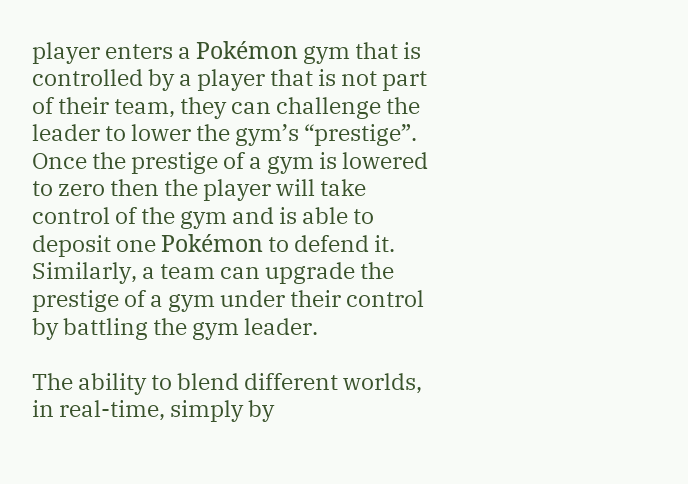player enters a Pokémon gym that is controlled by a player that is not part of their team, they can challenge the leader to lower the gym’s “prestige”. Once the prestige of a gym is lowered to zero then the player will take control of the gym and is able to deposit one Pokémon to defend it. Similarly, a team can upgrade the prestige of a gym under their control by battling the gym leader.

The ability to blend different worlds, in real-time, simply by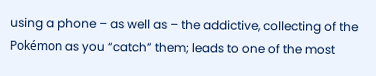using a phone – as well as – the addictive, collecting of the Pokémon as you “catch” them; leads to one of the most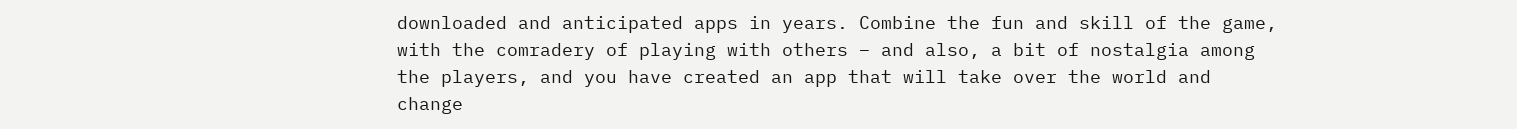downloaded and anticipated apps in years. Combine the fun and skill of the game, with the comradery of playing with others – and also, a bit of nostalgia among the players, and you have created an app that will take over the world and change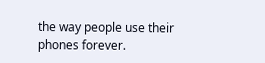the way people use their phones forever.